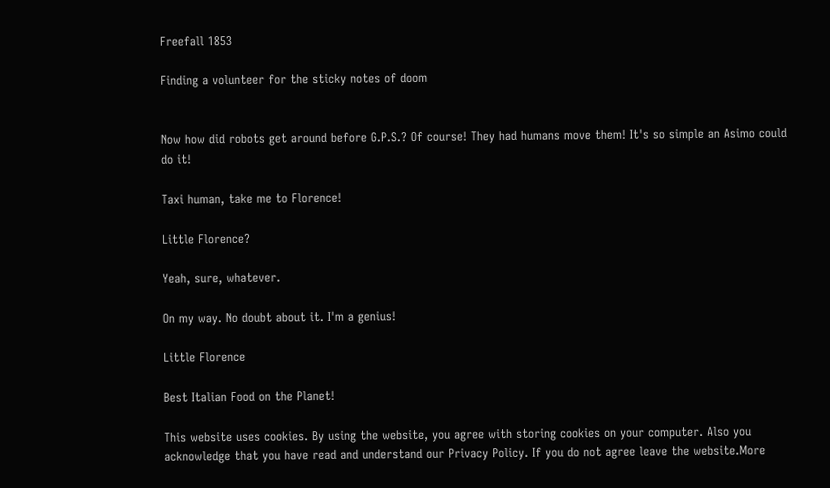Freefall 1853

Finding a volunteer for the sticky notes of doom


Now how did robots get around before G.P.S.? Of course! They had humans move them! It's so simple an Asimo could do it!

Taxi human, take me to Florence!

Little Florence?

Yeah, sure, whatever.

On my way. No doubt about it. I'm a genius!

Little Florence

Best Italian Food on the Planet!

This website uses cookies. By using the website, you agree with storing cookies on your computer. Also you acknowledge that you have read and understand our Privacy Policy. If you do not agree leave the website.More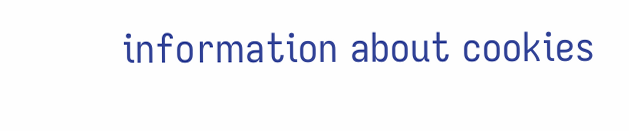information about cookies